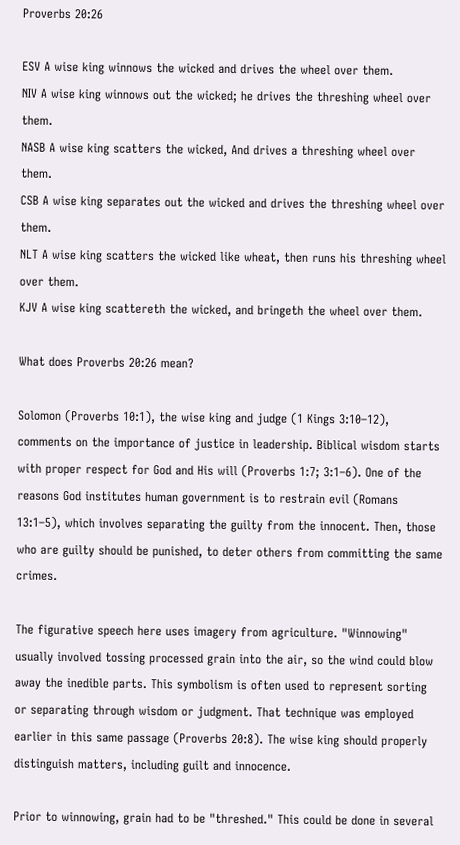Proverbs 20:26

ESV A wise king winnows the wicked and drives the wheel over them.
NIV A wise king winnows out the wicked; he drives the threshing wheel over them.
NASB A wise king scatters the wicked, And drives a threshing wheel over them.
CSB A wise king separates out the wicked and drives the threshing wheel over them.
NLT A wise king scatters the wicked like wheat, then runs his threshing wheel over them.
KJV A wise king scattereth the wicked, and bringeth the wheel over them.

What does Proverbs 20:26 mean?

Solomon (Proverbs 10:1), the wise king and judge (1 Kings 3:10–12), comments on the importance of justice in leadership. Biblical wisdom starts with proper respect for God and His will (Proverbs 1:7; 3:1–6). One of the reasons God institutes human government is to restrain evil (Romans 13:1–5), which involves separating the guilty from the innocent. Then, those who are guilty should be punished, to deter others from committing the same crimes.

The figurative speech here uses imagery from agriculture. "Winnowing" usually involved tossing processed grain into the air, so the wind could blow away the inedible parts. This symbolism is often used to represent sorting or separating through wisdom or judgment. That technique was employed earlier in this same passage (Proverbs 20:8). The wise king should properly distinguish matters, including guilt and innocence.

Prior to winnowing, grain had to be "threshed." This could be done in several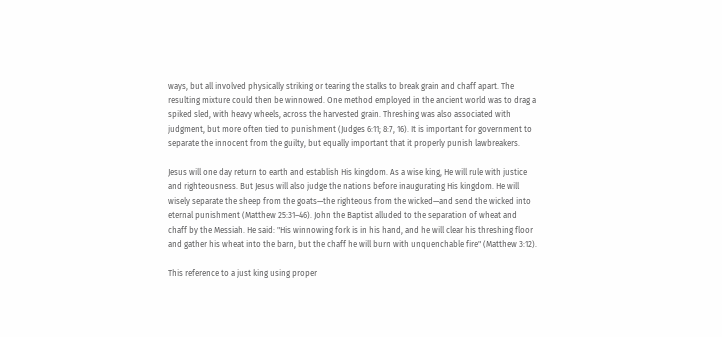ways, but all involved physically striking or tearing the stalks to break grain and chaff apart. The resulting mixture could then be winnowed. One method employed in the ancient world was to drag a spiked sled, with heavy wheels, across the harvested grain. Threshing was also associated with judgment, but more often tied to punishment (Judges 6:11; 8:7, 16). It is important for government to separate the innocent from the guilty, but equally important that it properly punish lawbreakers.

Jesus will one day return to earth and establish His kingdom. As a wise king, He will rule with justice and righteousness. But Jesus will also judge the nations before inaugurating His kingdom. He will wisely separate the sheep from the goats—the righteous from the wicked—and send the wicked into eternal punishment (Matthew 25:31–46). John the Baptist alluded to the separation of wheat and chaff by the Messiah. He said: "His winnowing fork is in his hand, and he will clear his threshing floor and gather his wheat into the barn, but the chaff he will burn with unquenchable fire" (Matthew 3:12).

This reference to a just king using proper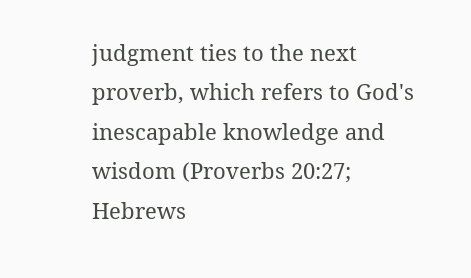judgment ties to the next proverb, which refers to God's inescapable knowledge and wisdom (Proverbs 20:27; Hebrews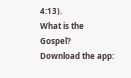4:13).
What is the Gospel?
Download the app: